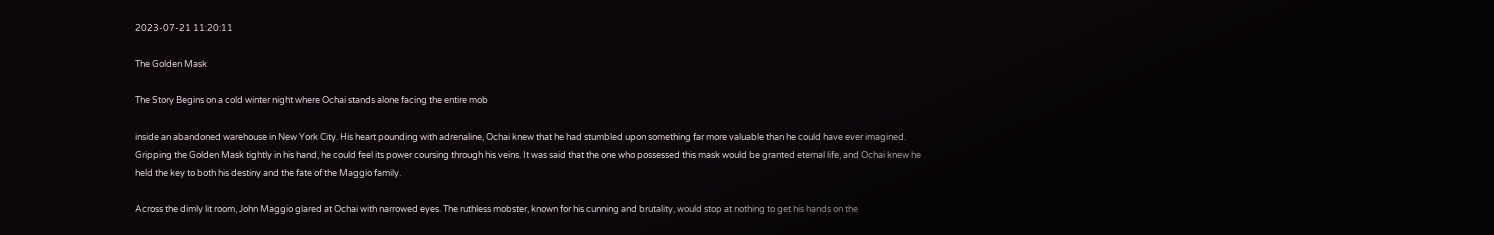2023-07-21 11:20:11

The Golden Mask

The Story Begins on a cold winter night where Ochai stands alone facing the entire mob

inside an abandoned warehouse in New York City. His heart pounding with adrenaline, Ochai knew that he had stumbled upon something far more valuable than he could have ever imagined. Gripping the Golden Mask tightly in his hand, he could feel its power coursing through his veins. It was said that the one who possessed this mask would be granted eternal life, and Ochai knew he held the key to both his destiny and the fate of the Maggio family.

Across the dimly lit room, John Maggio glared at Ochai with narrowed eyes. The ruthless mobster, known for his cunning and brutality, would stop at nothing to get his hands on the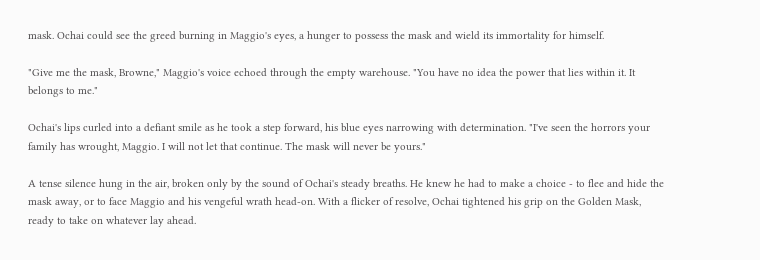mask. Ochai could see the greed burning in Maggio's eyes, a hunger to possess the mask and wield its immortality for himself.

"Give me the mask, Browne," Maggio's voice echoed through the empty warehouse. "You have no idea the power that lies within it. It belongs to me."

Ochai's lips curled into a defiant smile as he took a step forward, his blue eyes narrowing with determination. "I've seen the horrors your family has wrought, Maggio. I will not let that continue. The mask will never be yours."

A tense silence hung in the air, broken only by the sound of Ochai's steady breaths. He knew he had to make a choice - to flee and hide the mask away, or to face Maggio and his vengeful wrath head-on. With a flicker of resolve, Ochai tightened his grip on the Golden Mask, ready to take on whatever lay ahead.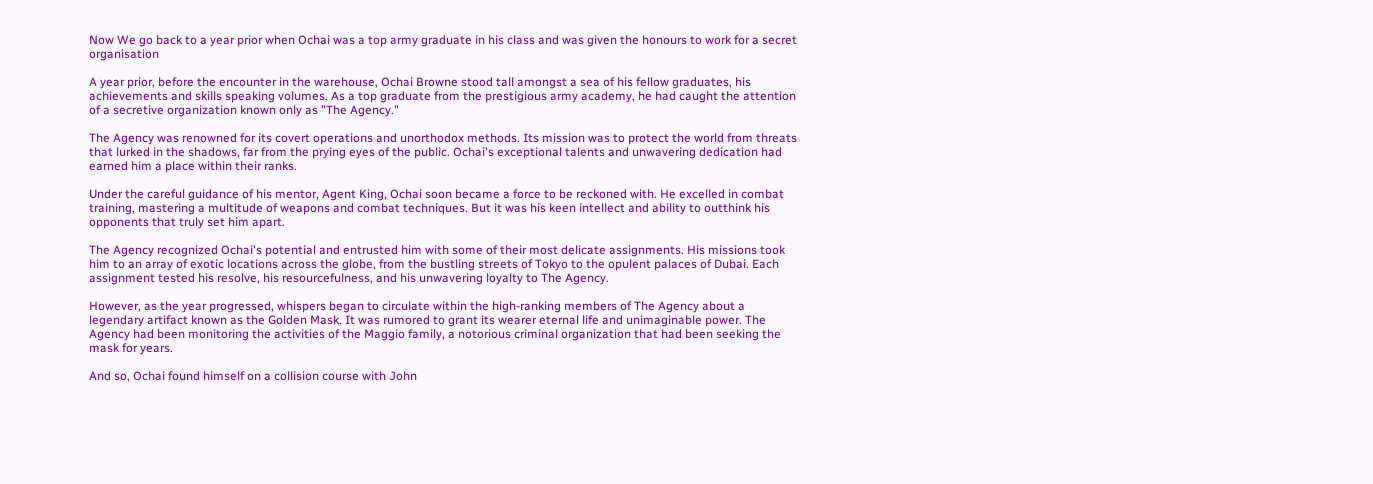Now We go back to a year prior when Ochai was a top army graduate in his class and was given the honours to work for a secret organisation

A year prior, before the encounter in the warehouse, Ochai Browne stood tall amongst a sea of his fellow graduates, his achievements and skills speaking volumes. As a top graduate from the prestigious army academy, he had caught the attention of a secretive organization known only as "The Agency."

The Agency was renowned for its covert operations and unorthodox methods. Its mission was to protect the world from threats that lurked in the shadows, far from the prying eyes of the public. Ochai's exceptional talents and unwavering dedication had earned him a place within their ranks.

Under the careful guidance of his mentor, Agent King, Ochai soon became a force to be reckoned with. He excelled in combat training, mastering a multitude of weapons and combat techniques. But it was his keen intellect and ability to outthink his opponents that truly set him apart.

The Agency recognized Ochai's potential and entrusted him with some of their most delicate assignments. His missions took him to an array of exotic locations across the globe, from the bustling streets of Tokyo to the opulent palaces of Dubai. Each assignment tested his resolve, his resourcefulness, and his unwavering loyalty to The Agency.

However, as the year progressed, whispers began to circulate within the high-ranking members of The Agency about a legendary artifact known as the Golden Mask. It was rumored to grant its wearer eternal life and unimaginable power. The Agency had been monitoring the activities of the Maggio family, a notorious criminal organization that had been seeking the mask for years.

And so, Ochai found himself on a collision course with John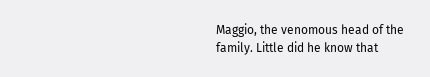Maggio, the venomous head of the family. Little did he know that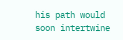his path would soon intertwine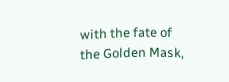with the fate of the Golden Mask,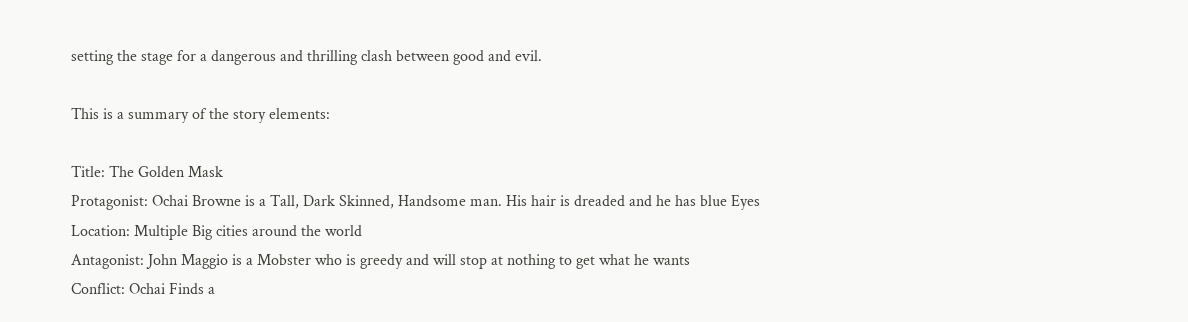setting the stage for a dangerous and thrilling clash between good and evil.

This is a summary of the story elements:

Title: The Golden Mask
Protagonist: Ochai Browne is a Tall, Dark Skinned, Handsome man. His hair is dreaded and he has blue Eyes
Location: Multiple Big cities around the world
Antagonist: John Maggio is a Mobster who is greedy and will stop at nothing to get what he wants
Conflict: Ochai Finds a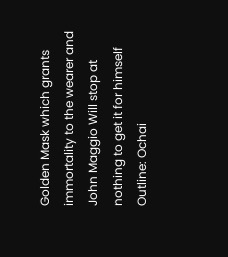Golden Mask which grants immortality to the wearer and John Maggio Will stop at nothing to get it for himself
Outline: Ochai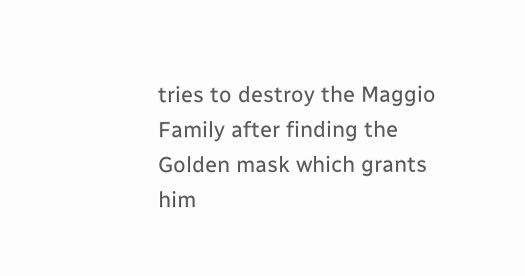tries to destroy the Maggio Family after finding the Golden mask which grants him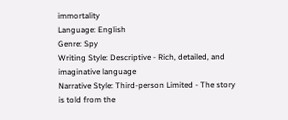immortality
Language: English
Genre: Spy
Writing Style: Descriptive - Rich, detailed, and imaginative language
Narrative Style: Third-person Limited - The story is told from the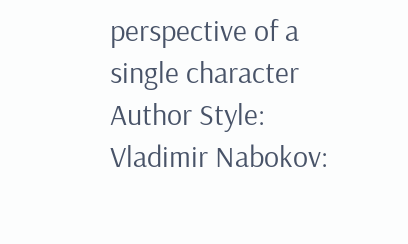perspective of a single character
Author Style: Vladimir Nabokov: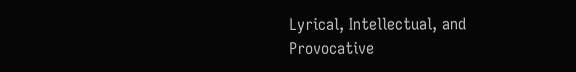Lyrical, Intellectual, and Provocative